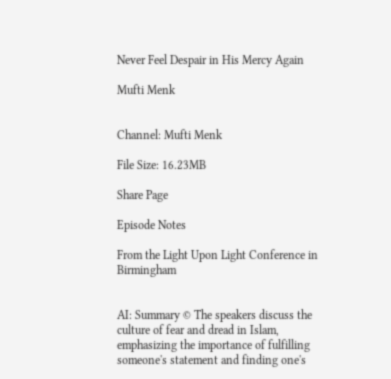Never Feel Despair in His Mercy Again

Mufti Menk


Channel: Mufti Menk

File Size: 16.23MB

Share Page

Episode Notes

From the Light Upon Light Conference in Birmingham


AI: Summary © The speakers discuss the culture of fear and dread in Islam, emphasizing the importance of fulfilling someone's statement and finding one's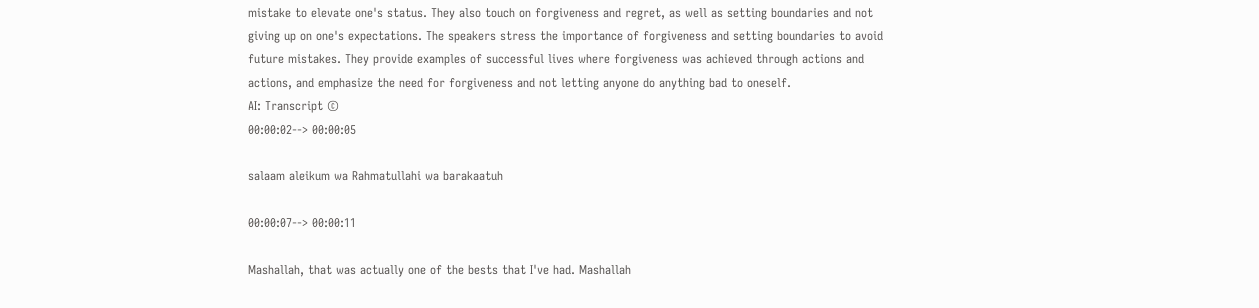mistake to elevate one's status. They also touch on forgiveness and regret, as well as setting boundaries and not giving up on one's expectations. The speakers stress the importance of forgiveness and setting boundaries to avoid future mistakes. They provide examples of successful lives where forgiveness was achieved through actions and actions, and emphasize the need for forgiveness and not letting anyone do anything bad to oneself.
AI: Transcript ©
00:00:02--> 00:00:05

salaam aleikum wa Rahmatullahi wa barakaatuh

00:00:07--> 00:00:11

Mashallah, that was actually one of the bests that I've had. Mashallah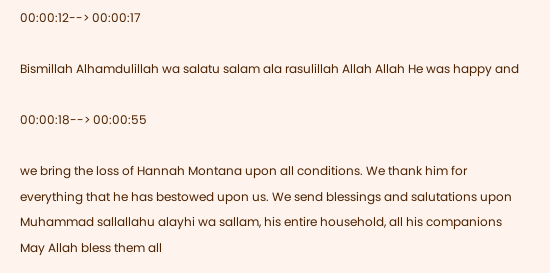00:00:12--> 00:00:17

Bismillah Alhamdulillah wa salatu salam ala rasulillah Allah Allah He was happy and

00:00:18--> 00:00:55

we bring the loss of Hannah Montana upon all conditions. We thank him for everything that he has bestowed upon us. We send blessings and salutations upon Muhammad sallallahu alayhi wa sallam, his entire household, all his companions May Allah bless them all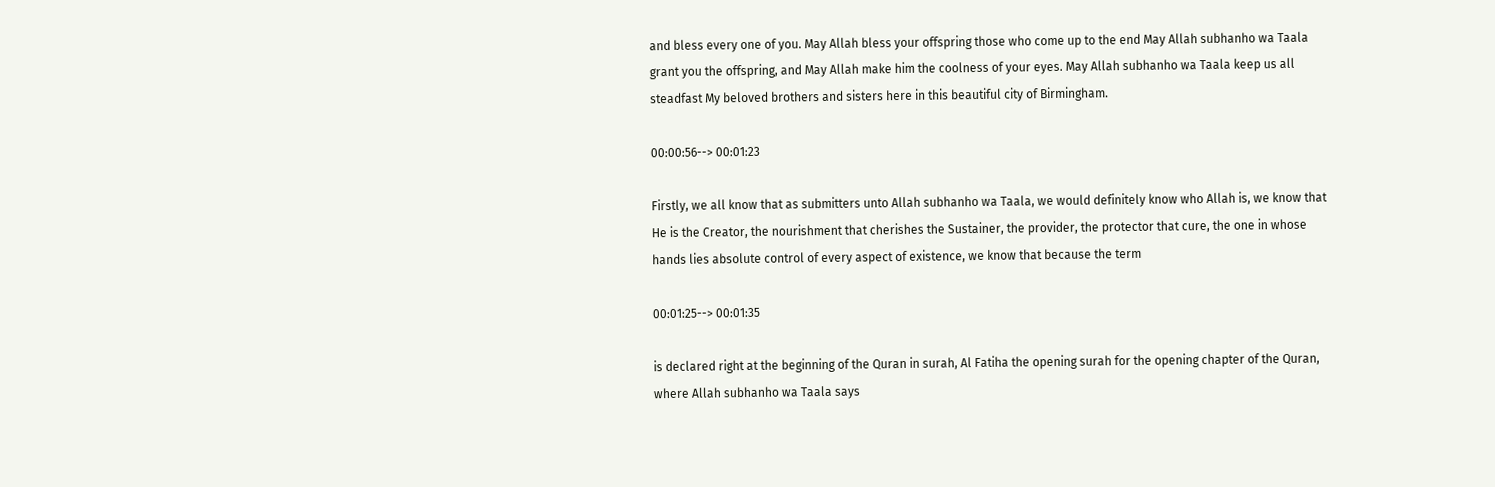and bless every one of you. May Allah bless your offspring those who come up to the end May Allah subhanho wa Taala grant you the offspring, and May Allah make him the coolness of your eyes. May Allah subhanho wa Taala keep us all steadfast My beloved brothers and sisters here in this beautiful city of Birmingham.

00:00:56--> 00:01:23

Firstly, we all know that as submitters unto Allah subhanho wa Taala, we would definitely know who Allah is, we know that He is the Creator, the nourishment that cherishes the Sustainer, the provider, the protector that cure, the one in whose hands lies absolute control of every aspect of existence, we know that because the term

00:01:25--> 00:01:35

is declared right at the beginning of the Quran in surah, Al Fatiha the opening surah for the opening chapter of the Quran, where Allah subhanho wa Taala says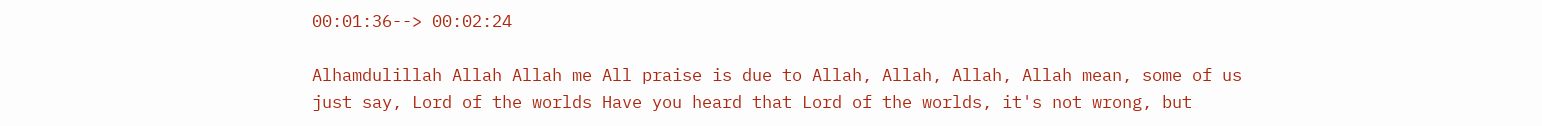00:01:36--> 00:02:24

Alhamdulillah Allah Allah me All praise is due to Allah, Allah, Allah, Allah mean, some of us just say, Lord of the worlds Have you heard that Lord of the worlds, it's not wrong, but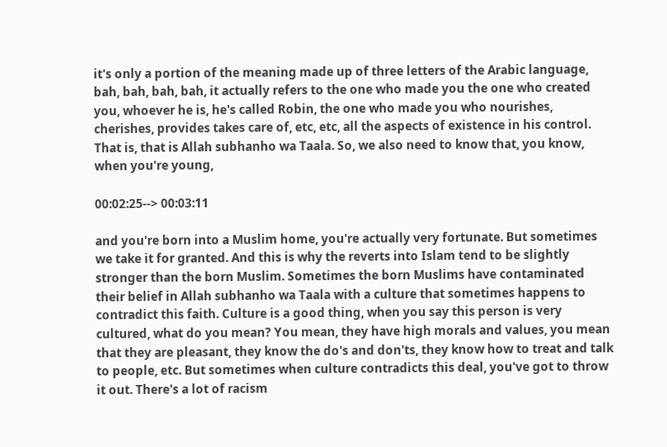it's only a portion of the meaning made up of three letters of the Arabic language, bah, bah, bah, bah, it actually refers to the one who made you the one who created you, whoever he is, he's called Robin, the one who made you who nourishes, cherishes, provides takes care of, etc, etc, all the aspects of existence in his control. That is, that is Allah subhanho wa Taala. So, we also need to know that, you know, when you're young,

00:02:25--> 00:03:11

and you're born into a Muslim home, you're actually very fortunate. But sometimes we take it for granted. And this is why the reverts into Islam tend to be slightly stronger than the born Muslim. Sometimes the born Muslims have contaminated their belief in Allah subhanho wa Taala with a culture that sometimes happens to contradict this faith. Culture is a good thing, when you say this person is very cultured, what do you mean? You mean, they have high morals and values, you mean that they are pleasant, they know the do's and don'ts, they know how to treat and talk to people, etc. But sometimes when culture contradicts this deal, you've got to throw it out. There's a lot of racism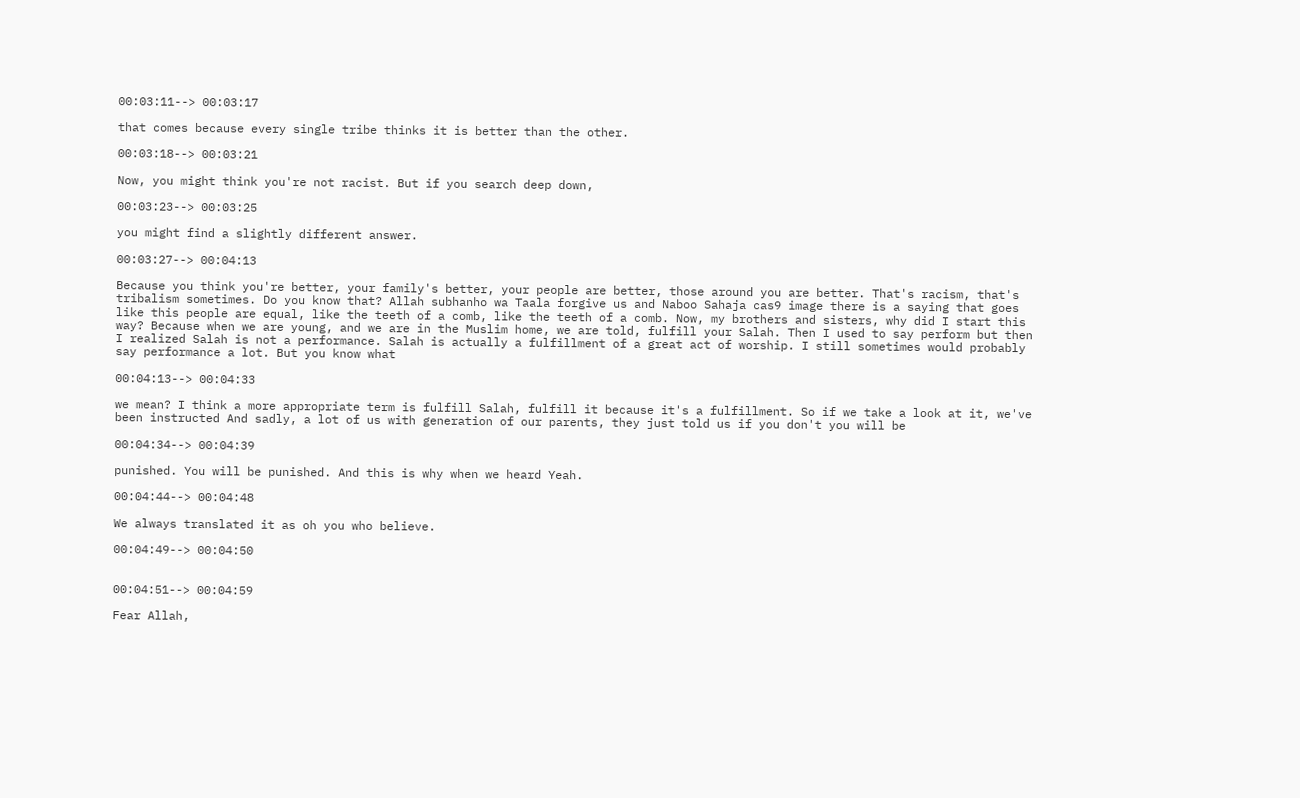00:03:11--> 00:03:17

that comes because every single tribe thinks it is better than the other.

00:03:18--> 00:03:21

Now, you might think you're not racist. But if you search deep down,

00:03:23--> 00:03:25

you might find a slightly different answer.

00:03:27--> 00:04:13

Because you think you're better, your family's better, your people are better, those around you are better. That's racism, that's tribalism sometimes. Do you know that? Allah subhanho wa Taala forgive us and Naboo Sahaja cas9 image there is a saying that goes like this people are equal, like the teeth of a comb, like the teeth of a comb. Now, my brothers and sisters, why did I start this way? Because when we are young, and we are in the Muslim home, we are told, fulfill your Salah. Then I used to say perform but then I realized Salah is not a performance. Salah is actually a fulfillment of a great act of worship. I still sometimes would probably say performance a lot. But you know what

00:04:13--> 00:04:33

we mean? I think a more appropriate term is fulfill Salah, fulfill it because it's a fulfillment. So if we take a look at it, we've been instructed And sadly, a lot of us with generation of our parents, they just told us if you don't you will be

00:04:34--> 00:04:39

punished. You will be punished. And this is why when we heard Yeah.

00:04:44--> 00:04:48

We always translated it as oh you who believe.

00:04:49--> 00:04:50


00:04:51--> 00:04:59

Fear Allah,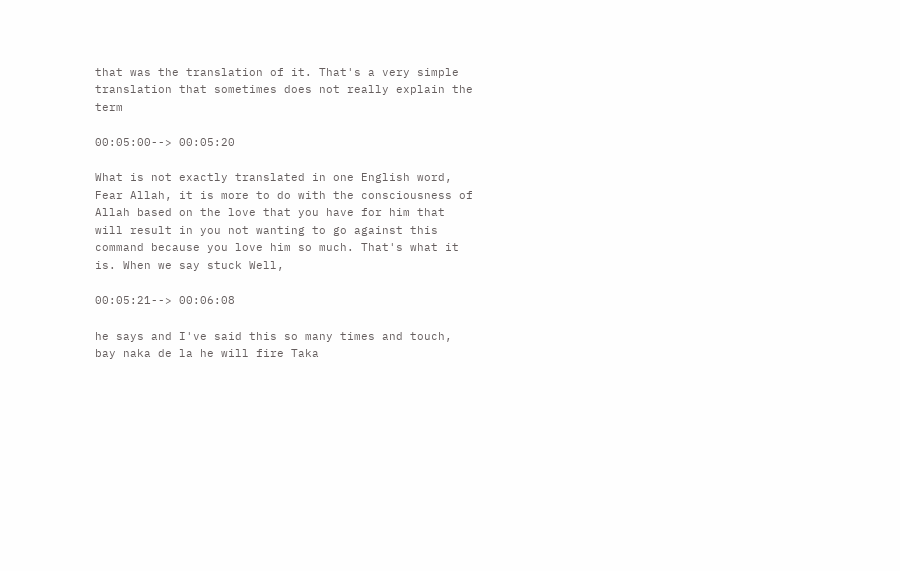that was the translation of it. That's a very simple translation that sometimes does not really explain the term

00:05:00--> 00:05:20

What is not exactly translated in one English word, Fear Allah, it is more to do with the consciousness of Allah based on the love that you have for him that will result in you not wanting to go against this command because you love him so much. That's what it is. When we say stuck Well,

00:05:21--> 00:06:08

he says and I've said this so many times and touch, bay naka de la he will fire Taka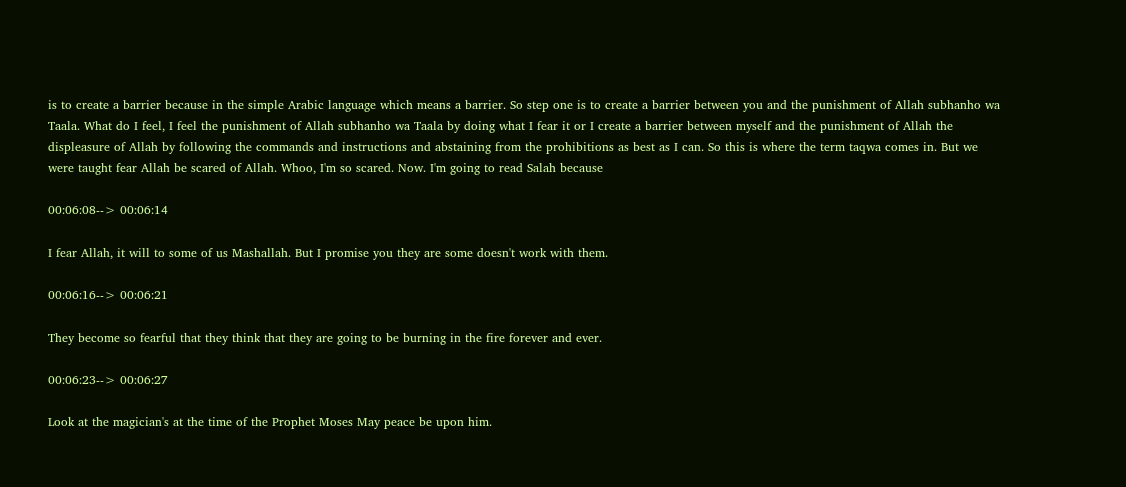is to create a barrier because in the simple Arabic language which means a barrier. So step one is to create a barrier between you and the punishment of Allah subhanho wa Taala. What do I feel, I feel the punishment of Allah subhanho wa Taala by doing what I fear it or I create a barrier between myself and the punishment of Allah the displeasure of Allah by following the commands and instructions and abstaining from the prohibitions as best as I can. So this is where the term taqwa comes in. But we were taught fear Allah be scared of Allah. Whoo, I'm so scared. Now. I'm going to read Salah because

00:06:08--> 00:06:14

I fear Allah, it will to some of us Mashallah. But I promise you they are some doesn't work with them.

00:06:16--> 00:06:21

They become so fearful that they think that they are going to be burning in the fire forever and ever.

00:06:23--> 00:06:27

Look at the magician's at the time of the Prophet Moses May peace be upon him.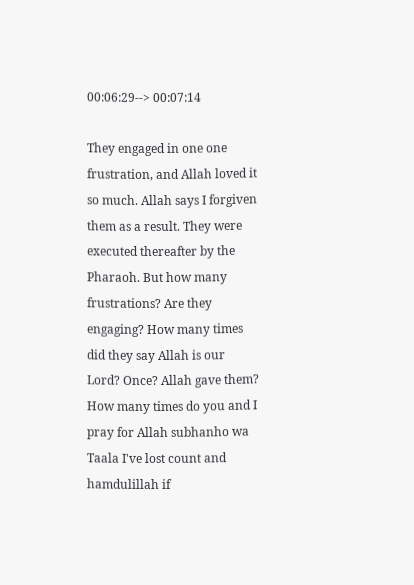00:06:29--> 00:07:14

They engaged in one one frustration, and Allah loved it so much. Allah says I forgiven them as a result. They were executed thereafter by the Pharaoh. But how many frustrations? Are they engaging? How many times did they say Allah is our Lord? Once? Allah gave them? How many times do you and I pray for Allah subhanho wa Taala I've lost count and hamdulillah if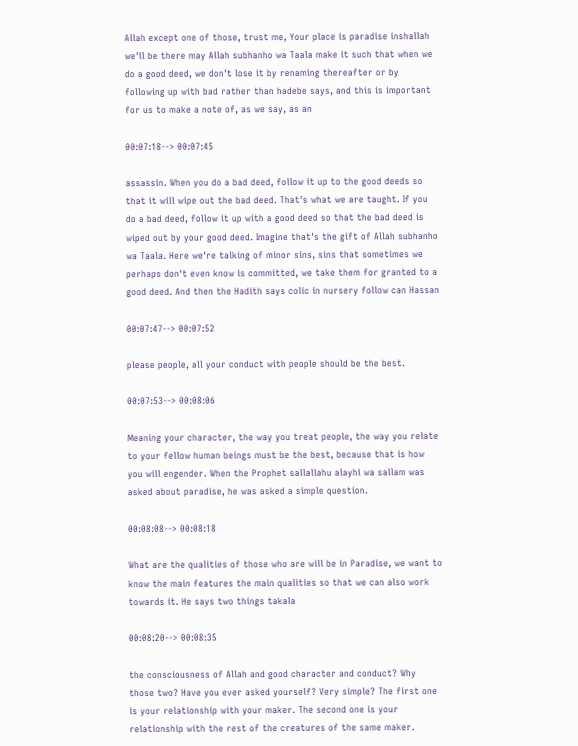Allah except one of those, trust me, Your place is paradise inshallah we'll be there may Allah subhanho wa Taala make it such that when we do a good deed, we don't lose it by renaming thereafter or by following up with bad rather than hadebe says, and this is important for us to make a note of, as we say, as an

00:07:18--> 00:07:45

assassin. When you do a bad deed, follow it up to the good deeds so that it will wipe out the bad deed. That's what we are taught. If you do a bad deed, follow it up with a good deed so that the bad deed is wiped out by your good deed. Imagine that's the gift of Allah subhanho wa Taala. Here we're talking of minor sins, sins that sometimes we perhaps don't even know is committed, we take them for granted to a good deed. And then the Hadith says colic in nursery follow can Hassan

00:07:47--> 00:07:52

please people, all your conduct with people should be the best.

00:07:53--> 00:08:06

Meaning your character, the way you treat people, the way you relate to your fellow human beings must be the best, because that is how you will engender. When the Prophet sallallahu alayhi wa sallam was asked about paradise, he was asked a simple question.

00:08:08--> 00:08:18

What are the qualities of those who are will be in Paradise, we want to know the main features the main qualities so that we can also work towards it. He says two things takala

00:08:20--> 00:08:35

the consciousness of Allah and good character and conduct? Why those two? Have you ever asked yourself? Very simple? The first one is your relationship with your maker. The second one is your relationship with the rest of the creatures of the same maker.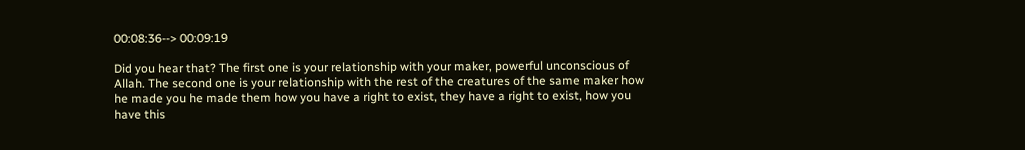00:08:36--> 00:09:19

Did you hear that? The first one is your relationship with your maker, powerful unconscious of Allah. The second one is your relationship with the rest of the creatures of the same maker how he made you he made them how you have a right to exist, they have a right to exist, how you have this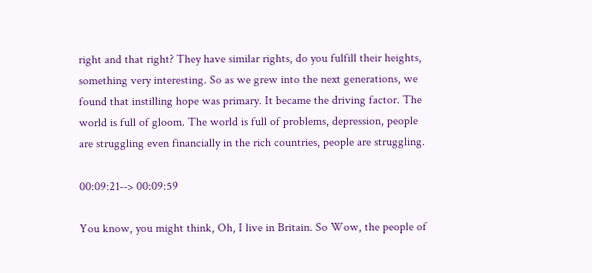right and that right? They have similar rights, do you fulfill their heights, something very interesting. So as we grew into the next generations, we found that instilling hope was primary. It became the driving factor. The world is full of gloom. The world is full of problems, depression, people are struggling even financially in the rich countries, people are struggling.

00:09:21--> 00:09:59

You know, you might think, Oh, I live in Britain. So Wow, the people of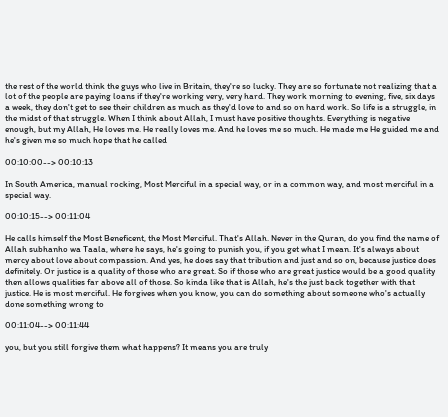the rest of the world think the guys who live in Britain, they're so lucky. They are so fortunate not realizing that a lot of the people are paying loans if they're working very, very hard. They work morning to evening, five, six days a week, they don't get to see their children as much as they'd love to and so on hard work. So life is a struggle, in the midst of that struggle. When I think about Allah, I must have positive thoughts. Everything is negative enough, but my Allah, He loves me. He really loves me. And he loves me so much. He made me He guided me and he's given me so much hope that he called

00:10:00--> 00:10:13

In South America, manual rocking, Most Merciful in a special way, or in a common way, and most merciful in a special way.

00:10:15--> 00:11:04

He calls himself the Most Beneficent, the Most Merciful. That's Allah. Never in the Quran, do you find the name of Allah subhanho wa Taala, where he says, he's going to punish you, if you get what I mean. It's always about mercy about love about compassion. And yes, he does say that tribution and just and so on, because justice does definitely. Or justice is a quality of those who are great. So if those who are great justice would be a good quality then allows qualities far above all of those. So kinda like that is Allah, he's the just back together with that justice. He is most merciful. He forgives when you know, you can do something about someone who's actually done something wrong to

00:11:04--> 00:11:44

you, but you still forgive them what happens? It means you are truly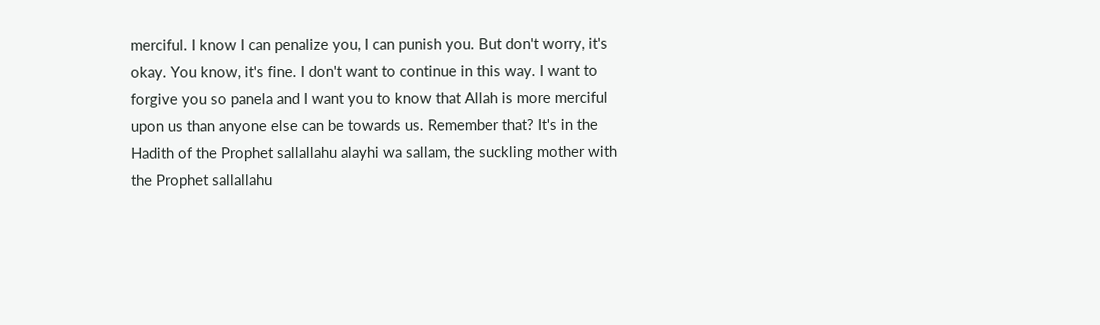merciful. I know I can penalize you, I can punish you. But don't worry, it's okay. You know, it's fine. I don't want to continue in this way. I want to forgive you so panela and I want you to know that Allah is more merciful upon us than anyone else can be towards us. Remember that? It's in the Hadith of the Prophet sallallahu alayhi wa sallam, the suckling mother with the Prophet sallallahu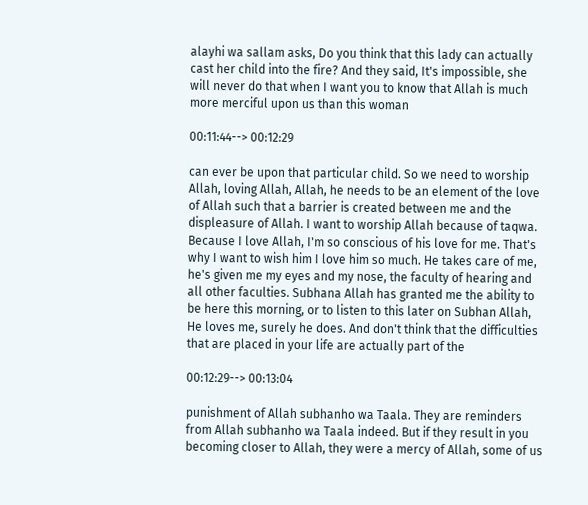alayhi wa sallam asks, Do you think that this lady can actually cast her child into the fire? And they said, It's impossible, she will never do that when I want you to know that Allah is much more merciful upon us than this woman

00:11:44--> 00:12:29

can ever be upon that particular child. So we need to worship Allah, loving Allah, Allah, he needs to be an element of the love of Allah such that a barrier is created between me and the displeasure of Allah. I want to worship Allah because of taqwa. Because I love Allah, I'm so conscious of his love for me. That's why I want to wish him I love him so much. He takes care of me, he's given me my eyes and my nose, the faculty of hearing and all other faculties. Subhana Allah has granted me the ability to be here this morning, or to listen to this later on Subhan Allah, He loves me, surely he does. And don't think that the difficulties that are placed in your life are actually part of the

00:12:29--> 00:13:04

punishment of Allah subhanho wa Taala. They are reminders from Allah subhanho wa Taala indeed. But if they result in you becoming closer to Allah, they were a mercy of Allah, some of us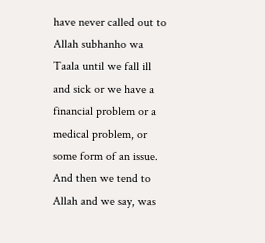have never called out to Allah subhanho wa Taala until we fall ill and sick or we have a financial problem or a medical problem, or some form of an issue. And then we tend to Allah and we say, was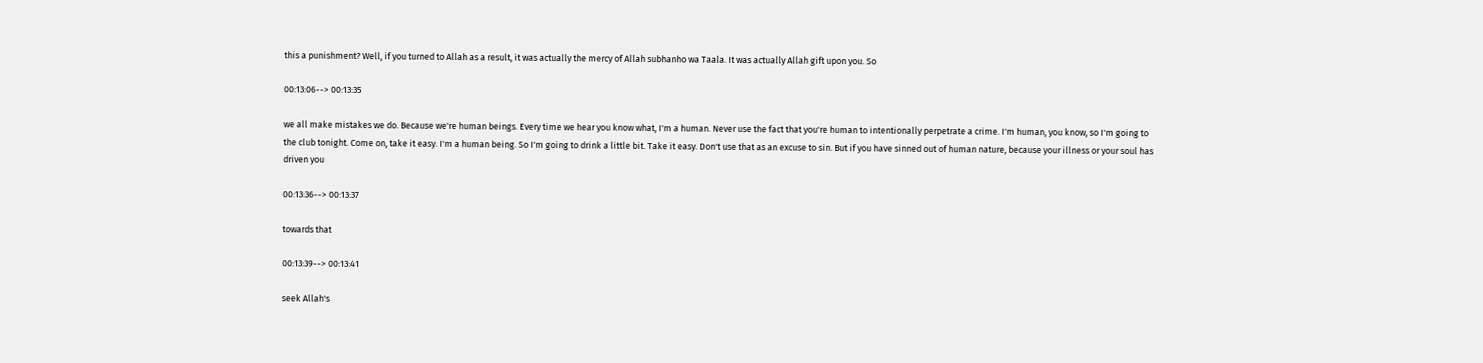this a punishment? Well, if you turned to Allah as a result, it was actually the mercy of Allah subhanho wa Taala. It was actually Allah gift upon you. So

00:13:06--> 00:13:35

we all make mistakes we do. Because we're human beings. Every time we hear you know what, I'm a human. Never use the fact that you're human to intentionally perpetrate a crime. I'm human, you know, so I'm going to the club tonight. Come on, take it easy. I'm a human being. So I'm going to drink a little bit. Take it easy. Don't use that as an excuse to sin. But if you have sinned out of human nature, because your illness or your soul has driven you

00:13:36--> 00:13:37

towards that

00:13:39--> 00:13:41

seek Allah's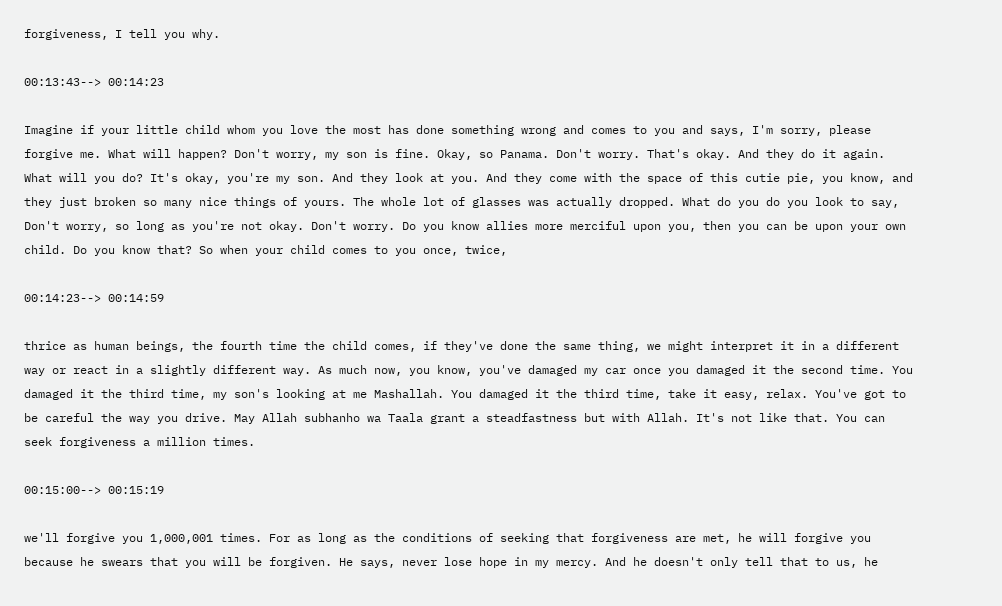forgiveness, I tell you why.

00:13:43--> 00:14:23

Imagine if your little child whom you love the most has done something wrong and comes to you and says, I'm sorry, please forgive me. What will happen? Don't worry, my son is fine. Okay, so Panama. Don't worry. That's okay. And they do it again. What will you do? It's okay, you're my son. And they look at you. And they come with the space of this cutie pie, you know, and they just broken so many nice things of yours. The whole lot of glasses was actually dropped. What do you do you look to say, Don't worry, so long as you're not okay. Don't worry. Do you know allies more merciful upon you, then you can be upon your own child. Do you know that? So when your child comes to you once, twice,

00:14:23--> 00:14:59

thrice as human beings, the fourth time the child comes, if they've done the same thing, we might interpret it in a different way or react in a slightly different way. As much now, you know, you've damaged my car once you damaged it the second time. You damaged it the third time, my son's looking at me Mashallah. You damaged it the third time, take it easy, relax. You've got to be careful the way you drive. May Allah subhanho wa Taala grant a steadfastness but with Allah. It's not like that. You can seek forgiveness a million times.

00:15:00--> 00:15:19

we'll forgive you 1,000,001 times. For as long as the conditions of seeking that forgiveness are met, he will forgive you because he swears that you will be forgiven. He says, never lose hope in my mercy. And he doesn't only tell that to us, he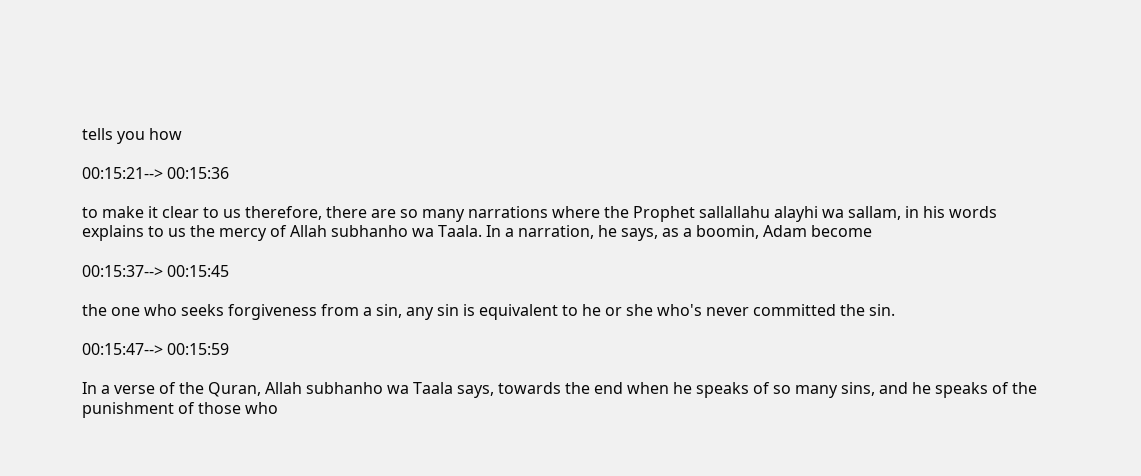tells you how

00:15:21--> 00:15:36

to make it clear to us therefore, there are so many narrations where the Prophet sallallahu alayhi wa sallam, in his words explains to us the mercy of Allah subhanho wa Taala. In a narration, he says, as a boomin, Adam become

00:15:37--> 00:15:45

the one who seeks forgiveness from a sin, any sin is equivalent to he or she who's never committed the sin.

00:15:47--> 00:15:59

In a verse of the Quran, Allah subhanho wa Taala says, towards the end when he speaks of so many sins, and he speaks of the punishment of those who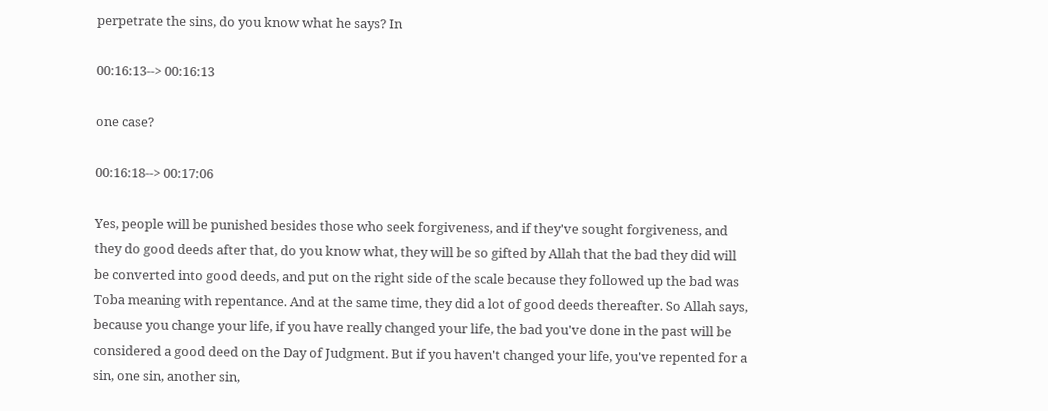perpetrate the sins, do you know what he says? In

00:16:13--> 00:16:13

one case?

00:16:18--> 00:17:06

Yes, people will be punished besides those who seek forgiveness, and if they've sought forgiveness, and they do good deeds after that, do you know what, they will be so gifted by Allah that the bad they did will be converted into good deeds, and put on the right side of the scale because they followed up the bad was Toba meaning with repentance. And at the same time, they did a lot of good deeds thereafter. So Allah says, because you change your life, if you have really changed your life, the bad you've done in the past will be considered a good deed on the Day of Judgment. But if you haven't changed your life, you've repented for a sin, one sin, another sin,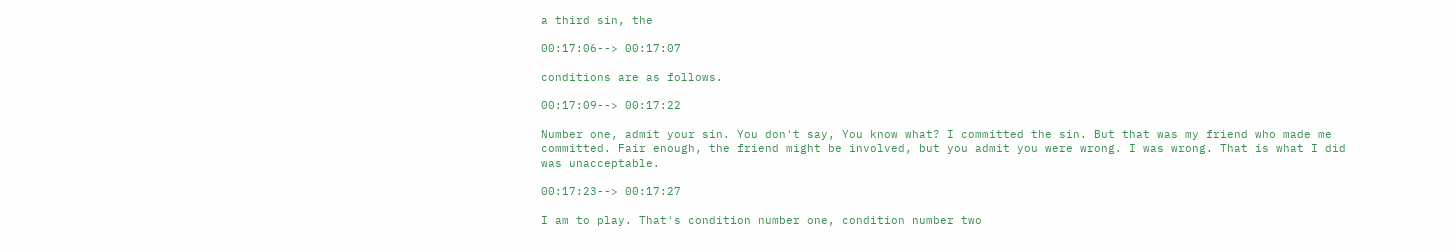a third sin, the

00:17:06--> 00:17:07

conditions are as follows.

00:17:09--> 00:17:22

Number one, admit your sin. You don't say, You know what? I committed the sin. But that was my friend who made me committed. Fair enough, the friend might be involved, but you admit you were wrong. I was wrong. That is what I did was unacceptable.

00:17:23--> 00:17:27

I am to play. That's condition number one, condition number two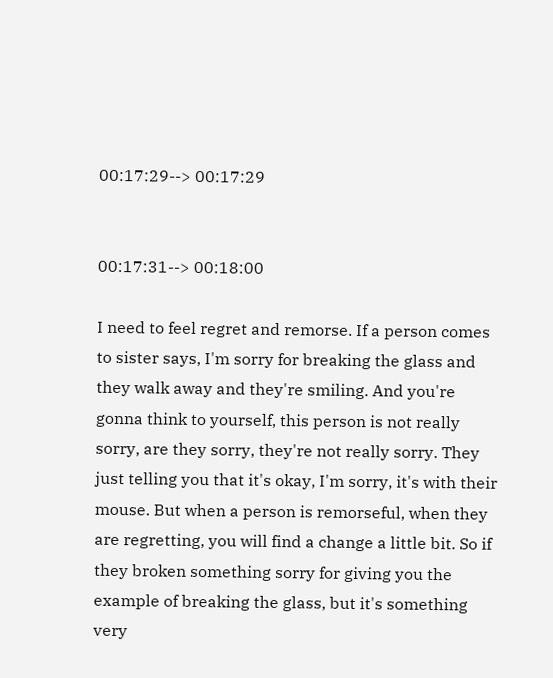00:17:29--> 00:17:29


00:17:31--> 00:18:00

I need to feel regret and remorse. If a person comes to sister says, I'm sorry for breaking the glass and they walk away and they're smiling. And you're gonna think to yourself, this person is not really sorry, are they sorry, they're not really sorry. They just telling you that it's okay, I'm sorry, it's with their mouse. But when a person is remorseful, when they are regretting, you will find a change a little bit. So if they broken something sorry for giving you the example of breaking the glass, but it's something very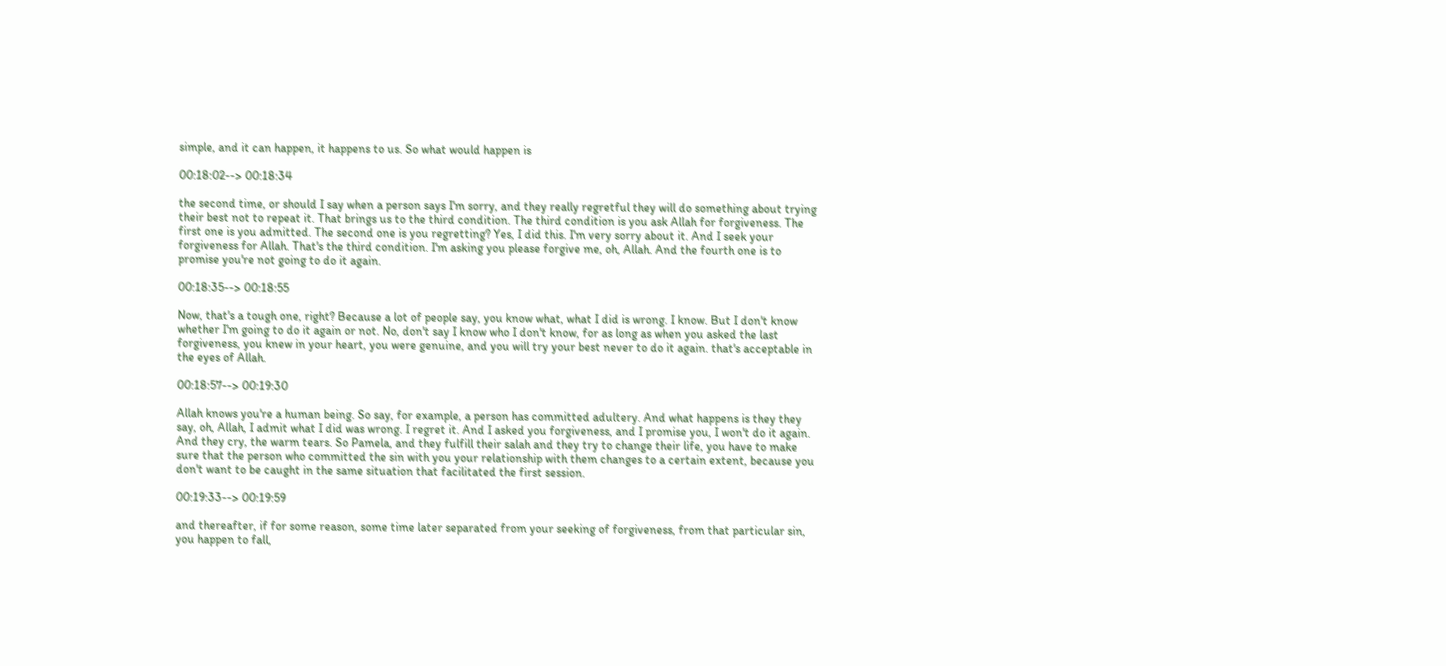simple, and it can happen, it happens to us. So what would happen is

00:18:02--> 00:18:34

the second time, or should I say when a person says I'm sorry, and they really regretful they will do something about trying their best not to repeat it. That brings us to the third condition. The third condition is you ask Allah for forgiveness. The first one is you admitted. The second one is you regretting? Yes, I did this. I'm very sorry about it. And I seek your forgiveness for Allah. That's the third condition. I'm asking you please forgive me, oh, Allah. And the fourth one is to promise you're not going to do it again.

00:18:35--> 00:18:55

Now, that's a tough one, right? Because a lot of people say, you know what, what I did is wrong. I know. But I don't know whether I'm going to do it again or not. No, don't say I know who I don't know, for as long as when you asked the last forgiveness, you knew in your heart, you were genuine, and you will try your best never to do it again. that's acceptable in the eyes of Allah.

00:18:57--> 00:19:30

Allah knows you're a human being. So say, for example, a person has committed adultery. And what happens is they they say, oh, Allah, I admit what I did was wrong. I regret it. And I asked you forgiveness, and I promise you, I won't do it again. And they cry, the warm tears. So Pamela, and they fulfill their salah and they try to change their life, you have to make sure that the person who committed the sin with you your relationship with them changes to a certain extent, because you don't want to be caught in the same situation that facilitated the first session.

00:19:33--> 00:19:59

and thereafter, if for some reason, some time later separated from your seeking of forgiveness, from that particular sin, you happen to fall,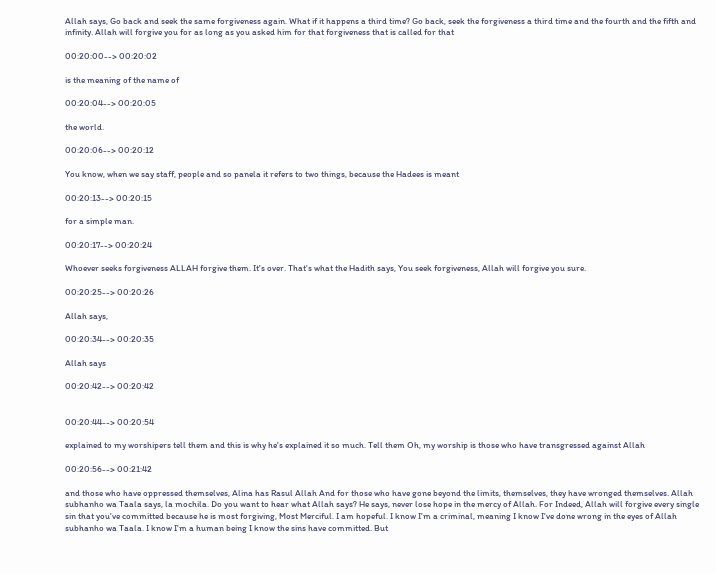Allah says, Go back and seek the same forgiveness again. What if it happens a third time? Go back, seek the forgiveness a third time and the fourth and the fifth and infinity. Allah will forgive you for as long as you asked him for that forgiveness that is called for that

00:20:00--> 00:20:02

is the meaning of the name of

00:20:04--> 00:20:05

the world.

00:20:06--> 00:20:12

You know, when we say staff, people and so panela it refers to two things, because the Hadees is meant

00:20:13--> 00:20:15

for a simple man.

00:20:17--> 00:20:24

Whoever seeks forgiveness ALLAH forgive them. It's over. That's what the Hadith says, You seek forgiveness, Allah will forgive you sure.

00:20:25--> 00:20:26

Allah says,

00:20:34--> 00:20:35

Allah says

00:20:42--> 00:20:42


00:20:44--> 00:20:54

explained to my worshipers tell them and this is why he's explained it so much. Tell them Oh, my worship is those who have transgressed against Allah

00:20:56--> 00:21:42

and those who have oppressed themselves, Alina has Rasul Allah And for those who have gone beyond the limits, themselves, they have wronged themselves. Allah subhanho wa Taala says, la mochila. Do you want to hear what Allah says? He says, never lose hope in the mercy of Allah. For Indeed, Allah will forgive every single sin that you've committed because he is most forgiving, Most Merciful. I am hopeful. I know I'm a criminal, meaning I know I've done wrong in the eyes of Allah subhanho wa Taala. I know I'm a human being I know the sins have committed. But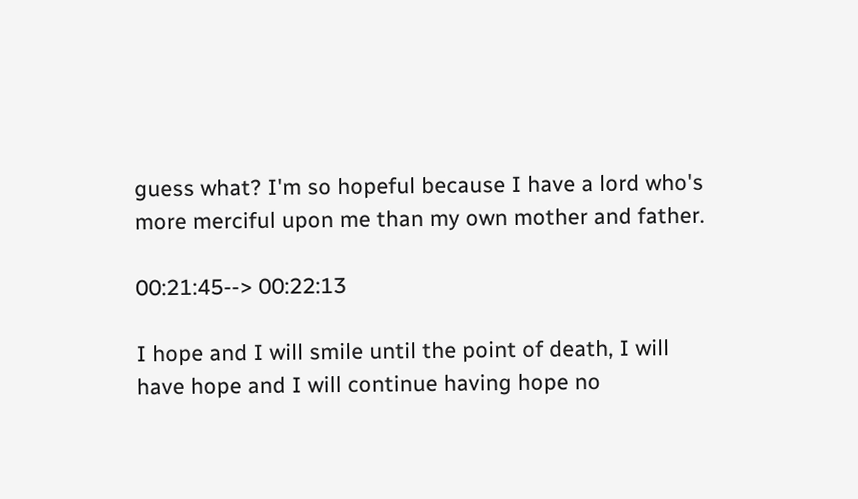guess what? I'm so hopeful because I have a lord who's more merciful upon me than my own mother and father.

00:21:45--> 00:22:13

I hope and I will smile until the point of death, I will have hope and I will continue having hope no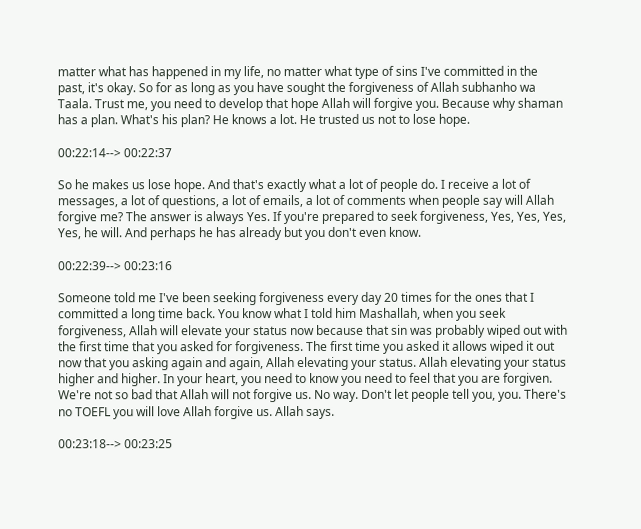matter what has happened in my life, no matter what type of sins I've committed in the past, it's okay. So for as long as you have sought the forgiveness of Allah subhanho wa Taala. Trust me, you need to develop that hope Allah will forgive you. Because why shaman has a plan. What's his plan? He knows a lot. He trusted us not to lose hope.

00:22:14--> 00:22:37

So he makes us lose hope. And that's exactly what a lot of people do. I receive a lot of messages, a lot of questions, a lot of emails, a lot of comments when people say will Allah forgive me? The answer is always Yes. If you're prepared to seek forgiveness, Yes, Yes, Yes, Yes, he will. And perhaps he has already but you don't even know.

00:22:39--> 00:23:16

Someone told me I've been seeking forgiveness every day 20 times for the ones that I committed a long time back. You know what I told him Mashallah, when you seek forgiveness, Allah will elevate your status now because that sin was probably wiped out with the first time that you asked for forgiveness. The first time you asked it allows wiped it out now that you asking again and again, Allah elevating your status. Allah elevating your status higher and higher. In your heart, you need to know you need to feel that you are forgiven. We're not so bad that Allah will not forgive us. No way. Don't let people tell you, you. There's no TOEFL you will love Allah forgive us. Allah says.

00:23:18--> 00:23:25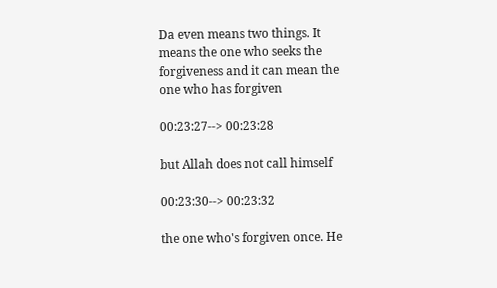Da even means two things. It means the one who seeks the forgiveness and it can mean the one who has forgiven

00:23:27--> 00:23:28

but Allah does not call himself

00:23:30--> 00:23:32

the one who's forgiven once. He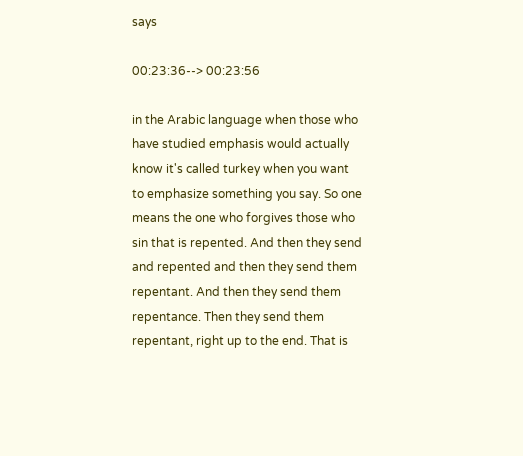says

00:23:36--> 00:23:56

in the Arabic language when those who have studied emphasis would actually know it's called turkey when you want to emphasize something you say. So one means the one who forgives those who sin that is repented. And then they send and repented and then they send them repentant. And then they send them repentance. Then they send them repentant, right up to the end. That is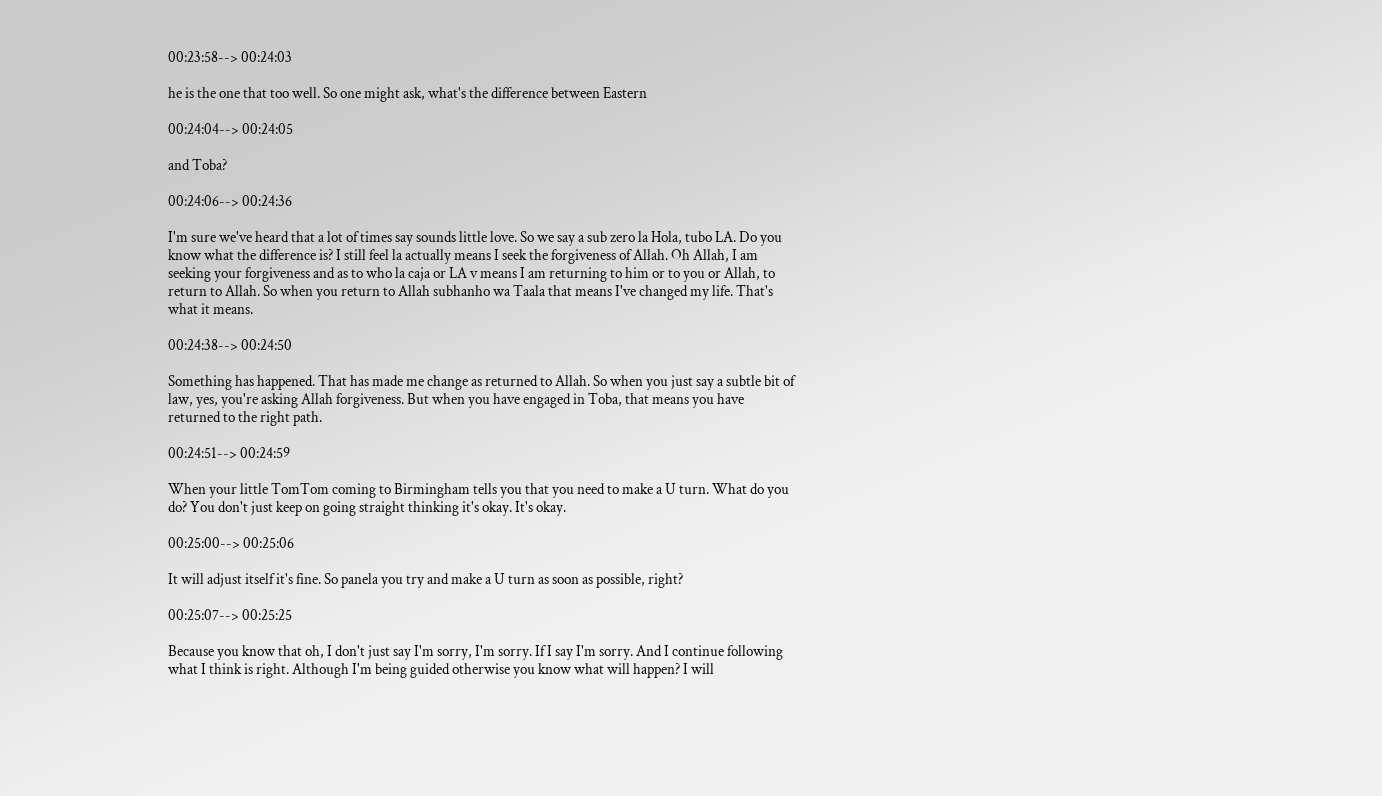00:23:58--> 00:24:03

he is the one that too well. So one might ask, what's the difference between Eastern

00:24:04--> 00:24:05

and Toba?

00:24:06--> 00:24:36

I'm sure we've heard that a lot of times say sounds little love. So we say a sub zero la Hola, tubo LA. Do you know what the difference is? I still feel la actually means I seek the forgiveness of Allah. Oh Allah, I am seeking your forgiveness and as to who la caja or LA v means I am returning to him or to you or Allah, to return to Allah. So when you return to Allah subhanho wa Taala that means I've changed my life. That's what it means.

00:24:38--> 00:24:50

Something has happened. That has made me change as returned to Allah. So when you just say a subtle bit of law, yes, you're asking Allah forgiveness. But when you have engaged in Toba, that means you have returned to the right path.

00:24:51--> 00:24:59

When your little TomTom coming to Birmingham tells you that you need to make a U turn. What do you do? You don't just keep on going straight thinking it's okay. It's okay.

00:25:00--> 00:25:06

It will adjust itself it's fine. So panela you try and make a U turn as soon as possible, right?

00:25:07--> 00:25:25

Because you know that oh, I don't just say I'm sorry, I'm sorry. If I say I'm sorry. And I continue following what I think is right. Although I'm being guided otherwise you know what will happen? I will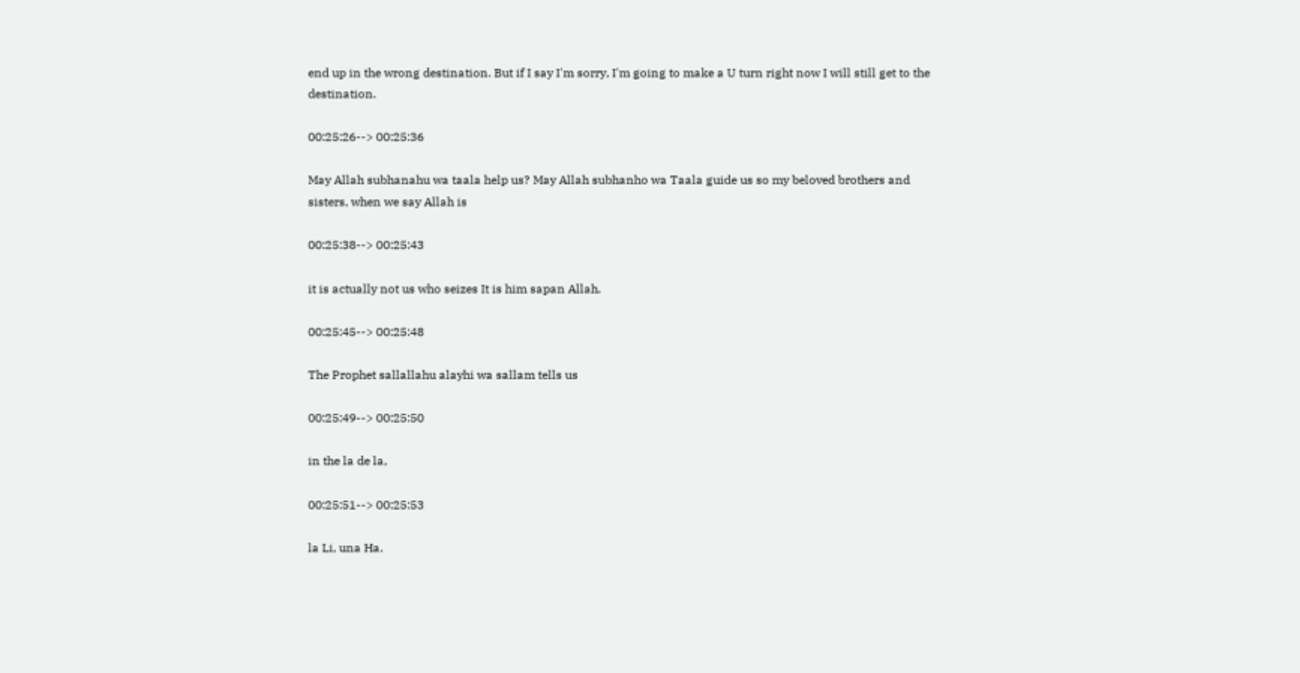end up in the wrong destination. But if I say I'm sorry, I'm going to make a U turn right now I will still get to the destination.

00:25:26--> 00:25:36

May Allah subhanahu wa taala help us? May Allah subhanho wa Taala guide us so my beloved brothers and sisters, when we say Allah is

00:25:38--> 00:25:43

it is actually not us who seizes It is him sapan Allah.

00:25:45--> 00:25:48

The Prophet sallallahu alayhi wa sallam tells us

00:25:49--> 00:25:50

in the la de la,

00:25:51--> 00:25:53

la Li, una Ha.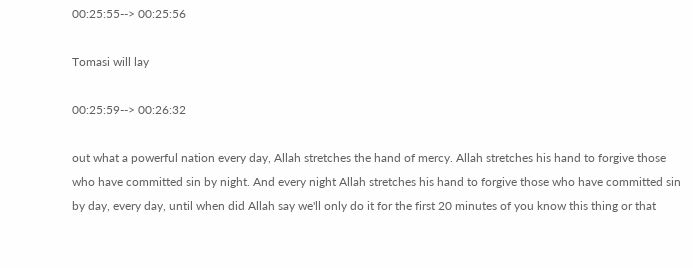00:25:55--> 00:25:56

Tomasi will lay

00:25:59--> 00:26:32

out what a powerful nation every day, Allah stretches the hand of mercy. Allah stretches his hand to forgive those who have committed sin by night. And every night Allah stretches his hand to forgive those who have committed sin by day, every day, until when did Allah say we'll only do it for the first 20 minutes of you know this thing or that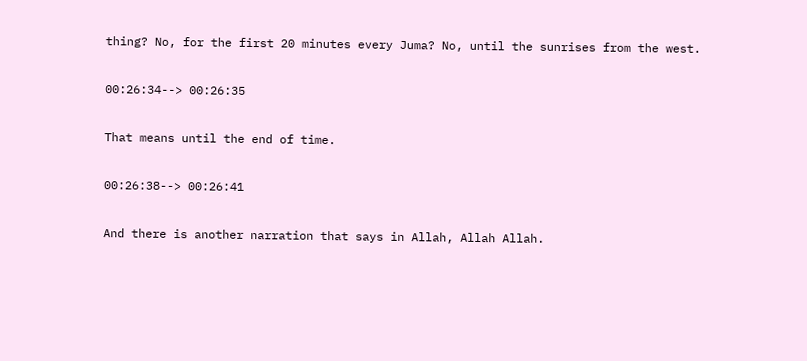thing? No, for the first 20 minutes every Juma? No, until the sunrises from the west.

00:26:34--> 00:26:35

That means until the end of time.

00:26:38--> 00:26:41

And there is another narration that says in Allah, Allah Allah.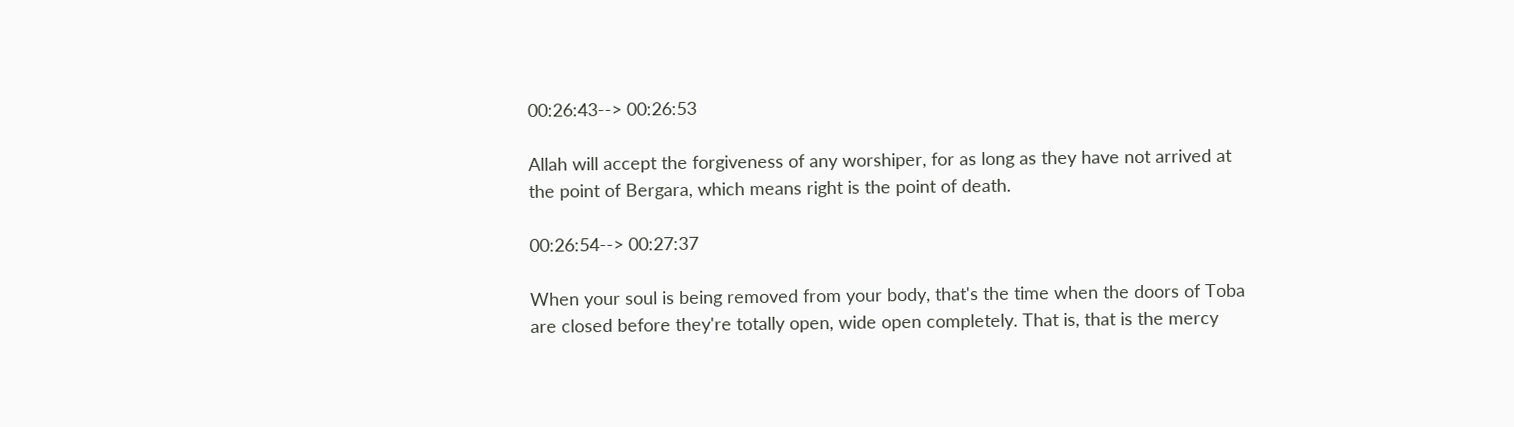00:26:43--> 00:26:53

Allah will accept the forgiveness of any worshiper, for as long as they have not arrived at the point of Bergara, which means right is the point of death.

00:26:54--> 00:27:37

When your soul is being removed from your body, that's the time when the doors of Toba are closed before they're totally open, wide open completely. That is, that is the mercy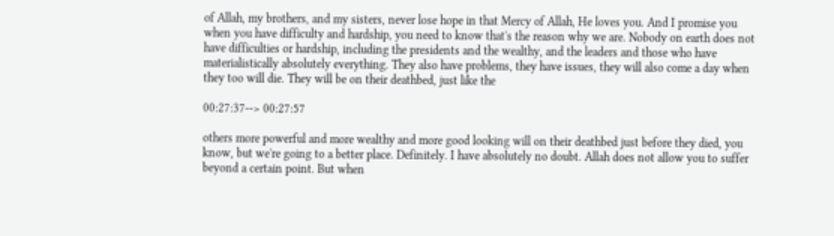of Allah, my brothers, and my sisters, never lose hope in that Mercy of Allah, He loves you. And I promise you when you have difficulty and hardship, you need to know that's the reason why we are. Nobody on earth does not have difficulties or hardship, including the presidents and the wealthy, and the leaders and those who have materialistically absolutely everything. They also have problems, they have issues, they will also come a day when they too will die. They will be on their deathbed, just like the

00:27:37--> 00:27:57

others more powerful and more wealthy and more good looking will on their deathbed just before they died, you know, but we're going to a better place. Definitely. I have absolutely no doubt. Allah does not allow you to suffer beyond a certain point. But when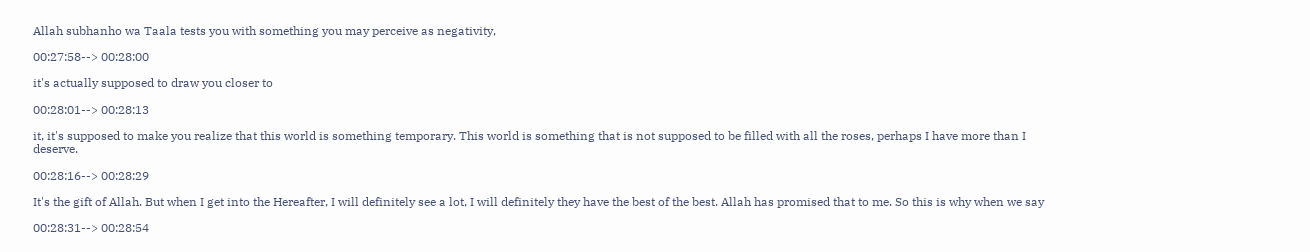Allah subhanho wa Taala tests you with something you may perceive as negativity,

00:27:58--> 00:28:00

it's actually supposed to draw you closer to

00:28:01--> 00:28:13

it, it's supposed to make you realize that this world is something temporary. This world is something that is not supposed to be filled with all the roses, perhaps I have more than I deserve.

00:28:16--> 00:28:29

It's the gift of Allah. But when I get into the Hereafter, I will definitely see a lot, I will definitely they have the best of the best. Allah has promised that to me. So this is why when we say

00:28:31--> 00:28:54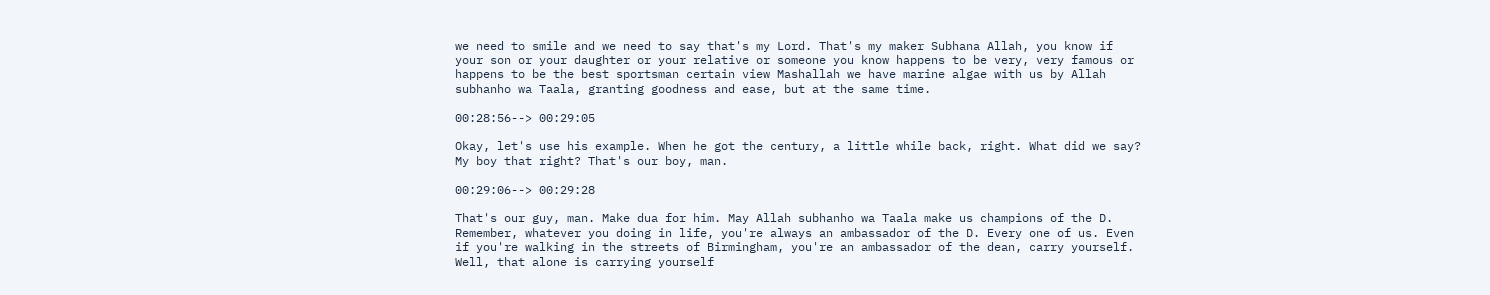we need to smile and we need to say that's my Lord. That's my maker Subhana Allah, you know if your son or your daughter or your relative or someone you know happens to be very, very famous or happens to be the best sportsman certain view Mashallah we have marine algae with us by Allah subhanho wa Taala, granting goodness and ease, but at the same time.

00:28:56--> 00:29:05

Okay, let's use his example. When he got the century, a little while back, right. What did we say? My boy that right? That's our boy, man.

00:29:06--> 00:29:28

That's our guy, man. Make dua for him. May Allah subhanho wa Taala make us champions of the D. Remember, whatever you doing in life, you're always an ambassador of the D. Every one of us. Even if you're walking in the streets of Birmingham, you're an ambassador of the dean, carry yourself. Well, that alone is carrying yourself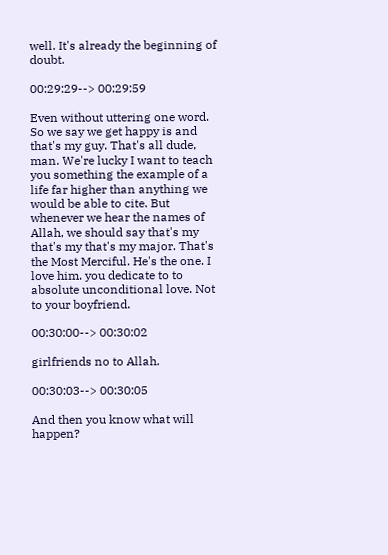well. It's already the beginning of doubt.

00:29:29--> 00:29:59

Even without uttering one word. So we say we get happy is and that's my guy. That's all dude, man. We're lucky I want to teach you something the example of a life far higher than anything we would be able to cite. But whenever we hear the names of Allah, we should say that's my that's my that's my major. That's the Most Merciful. He's the one. I love him. you dedicate to to absolute unconditional love. Not to your boyfriend.

00:30:00--> 00:30:02

girlfriends no to Allah.

00:30:03--> 00:30:05

And then you know what will happen?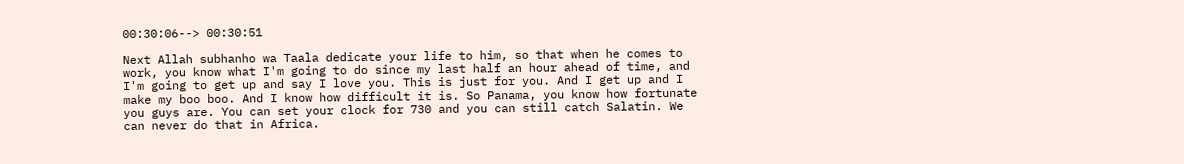00:30:06--> 00:30:51

Next Allah subhanho wa Taala dedicate your life to him, so that when he comes to work, you know what I'm going to do since my last half an hour ahead of time, and I'm going to get up and say I love you. This is just for you. And I get up and I make my boo boo. And I know how difficult it is. So Panama, you know how fortunate you guys are. You can set your clock for 730 and you can still catch Salatin. We can never do that in Africa.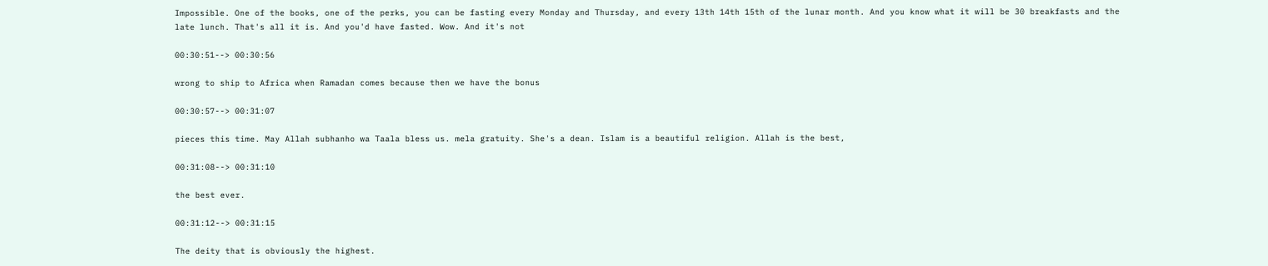Impossible. One of the books, one of the perks, you can be fasting every Monday and Thursday, and every 13th 14th 15th of the lunar month. And you know what it will be 30 breakfasts and the late lunch. That's all it is. And you'd have fasted. Wow. And it's not

00:30:51--> 00:30:56

wrong to ship to Africa when Ramadan comes because then we have the bonus

00:30:57--> 00:31:07

pieces this time. May Allah subhanho wa Taala bless us. mela gratuity. She's a dean. Islam is a beautiful religion. Allah is the best,

00:31:08--> 00:31:10

the best ever.

00:31:12--> 00:31:15

The deity that is obviously the highest.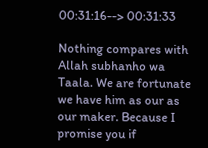00:31:16--> 00:31:33

Nothing compares with Allah subhanho wa Taala. We are fortunate we have him as our as our maker. Because I promise you if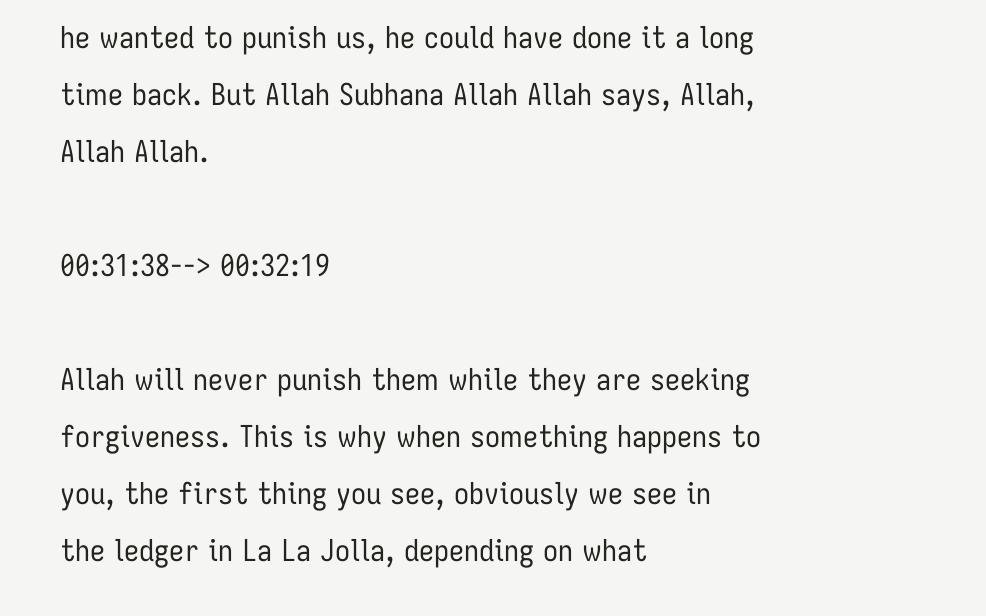he wanted to punish us, he could have done it a long time back. But Allah Subhana Allah Allah says, Allah, Allah Allah.

00:31:38--> 00:32:19

Allah will never punish them while they are seeking forgiveness. This is why when something happens to you, the first thing you see, obviously we see in the ledger in La La Jolla, depending on what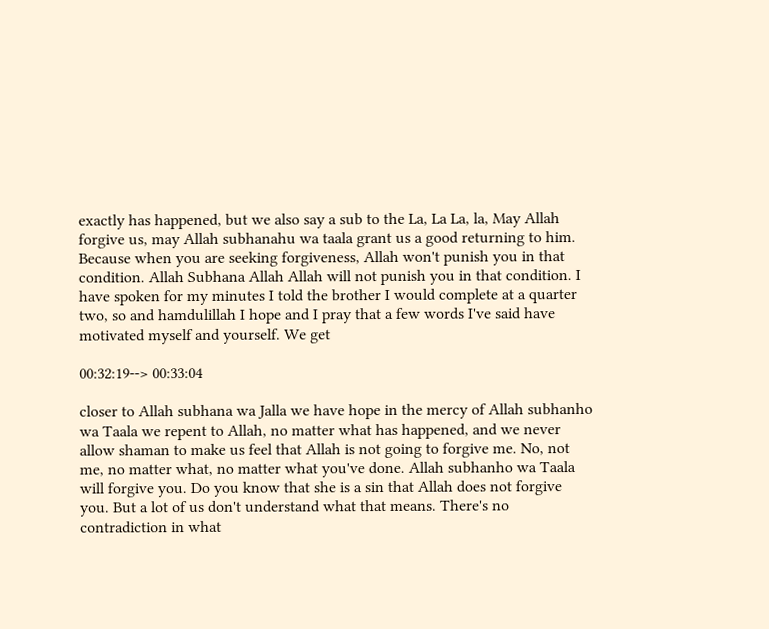exactly has happened, but we also say a sub to the La, La La, la, May Allah forgive us, may Allah subhanahu wa taala grant us a good returning to him. Because when you are seeking forgiveness, Allah won't punish you in that condition. Allah Subhana Allah Allah will not punish you in that condition. I have spoken for my minutes I told the brother I would complete at a quarter two, so and hamdulillah I hope and I pray that a few words I've said have motivated myself and yourself. We get

00:32:19--> 00:33:04

closer to Allah subhana wa Jalla we have hope in the mercy of Allah subhanho wa Taala we repent to Allah, no matter what has happened, and we never allow shaman to make us feel that Allah is not going to forgive me. No, not me, no matter what, no matter what you've done. Allah subhanho wa Taala will forgive you. Do you know that she is a sin that Allah does not forgive you. But a lot of us don't understand what that means. There's no contradiction in what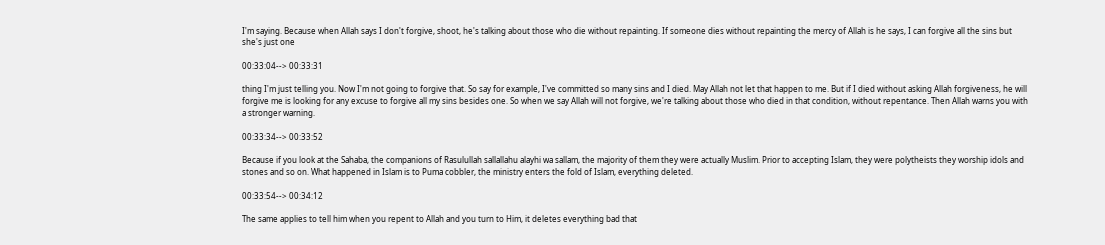I'm saying. Because when Allah says I don't forgive, shoot, he's talking about those who die without repainting. If someone dies without repainting the mercy of Allah is he says, I can forgive all the sins but she's just one

00:33:04--> 00:33:31

thing I'm just telling you. Now I'm not going to forgive that. So say for example, I've committed so many sins and I died. May Allah not let that happen to me. But if I died without asking Allah forgiveness, he will forgive me is looking for any excuse to forgive all my sins besides one. So when we say Allah will not forgive, we're talking about those who died in that condition, without repentance. Then Allah warns you with a stronger warning.

00:33:34--> 00:33:52

Because if you look at the Sahaba, the companions of Rasulullah sallallahu alayhi wa sallam, the majority of them they were actually Muslim. Prior to accepting Islam, they were polytheists they worship idols and stones and so on. What happened in Islam is to Puma cobbler, the ministry enters the fold of Islam, everything deleted.

00:33:54--> 00:34:12

The same applies to tell him when you repent to Allah and you turn to Him, it deletes everything bad that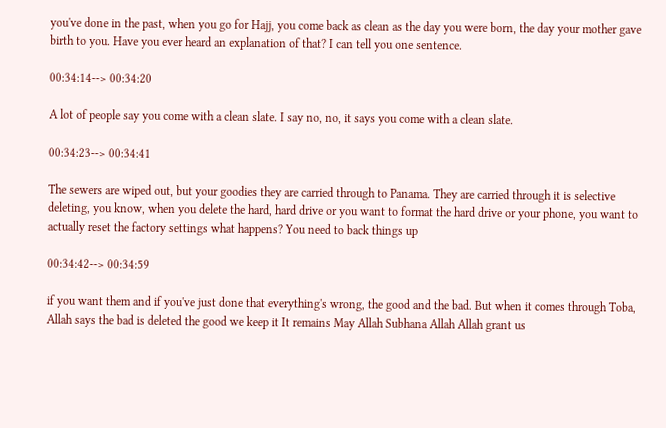you've done in the past, when you go for Hajj, you come back as clean as the day you were born, the day your mother gave birth to you. Have you ever heard an explanation of that? I can tell you one sentence.

00:34:14--> 00:34:20

A lot of people say you come with a clean slate. I say no, no, it says you come with a clean slate.

00:34:23--> 00:34:41

The sewers are wiped out, but your goodies they are carried through to Panama. They are carried through it is selective deleting, you know, when you delete the hard, hard drive or you want to format the hard drive or your phone, you want to actually reset the factory settings what happens? You need to back things up

00:34:42--> 00:34:59

if you want them and if you've just done that everything's wrong, the good and the bad. But when it comes through Toba, Allah says the bad is deleted the good we keep it It remains May Allah Subhana Allah Allah grant us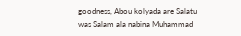goodness, Abou kolyada are Salatu was Salam ala nabina Muhammad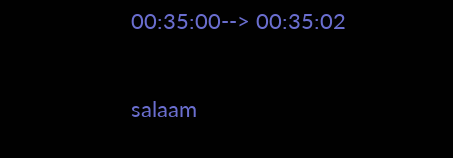00:35:00--> 00:35:02

salaam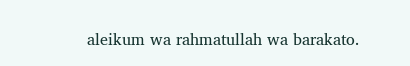aleikum wa rahmatullah wa barakato.